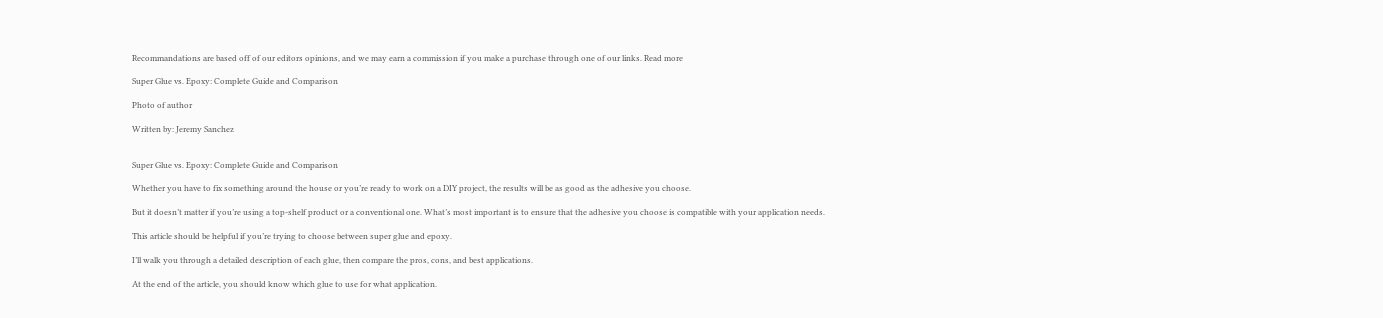Recommandations are based off of our editors opinions, and we may earn a commission if you make a purchase through one of our links. Read more

Super Glue vs. Epoxy: Complete Guide and Comparison

Photo of author

Written by: Jeremy Sanchez


Super Glue vs. Epoxy: Complete Guide and Comparison

Whether you have to fix something around the house or you’re ready to work on a DIY project, the results will be as good as the adhesive you choose.

But it doesn’t matter if you’re using a top-shelf product or a conventional one. What’s most important is to ensure that the adhesive you choose is compatible with your application needs.

This article should be helpful if you’re trying to choose between super glue and epoxy.

I’ll walk you through a detailed description of each glue, then compare the pros, cons, and best applications.

At the end of the article, you should know which glue to use for what application.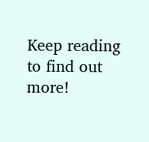Keep reading to find out more!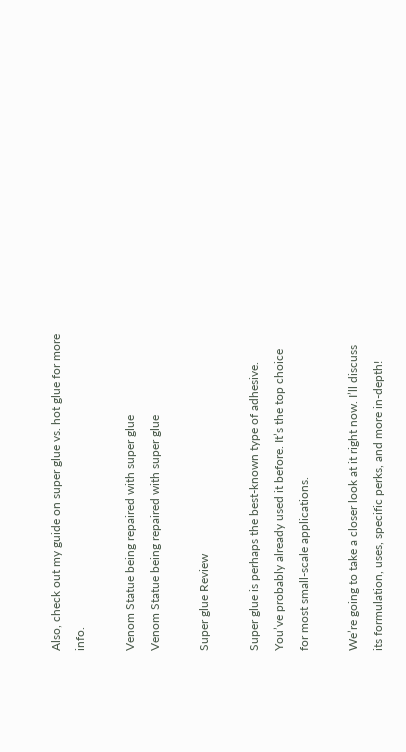Also, check out my guide on super glue vs. hot glue for more info.

Venom Statue being repaired with super glue
Venom Statue being repaired with super glue

Super glue Review

Super glue is perhaps the best-known type of adhesive. You’ve probably already used it before. It’s the top choice for most small-scale applications.

We’re going to take a closer look at it right now. I’ll discuss its formulation, uses, specific perks, and more in-depth!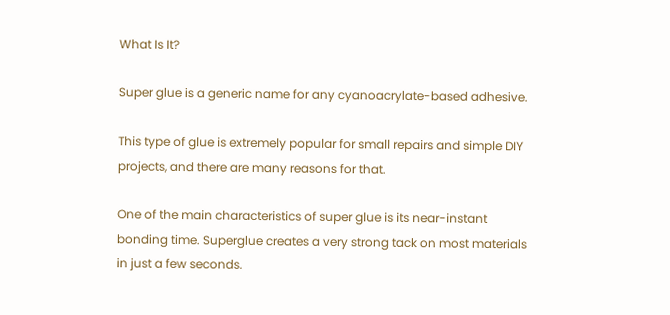What Is It?

Super glue is a generic name for any cyanoacrylate-based adhesive.

This type of glue is extremely popular for small repairs and simple DIY projects, and there are many reasons for that.

One of the main characteristics of super glue is its near-instant bonding time. Superglue creates a very strong tack on most materials in just a few seconds.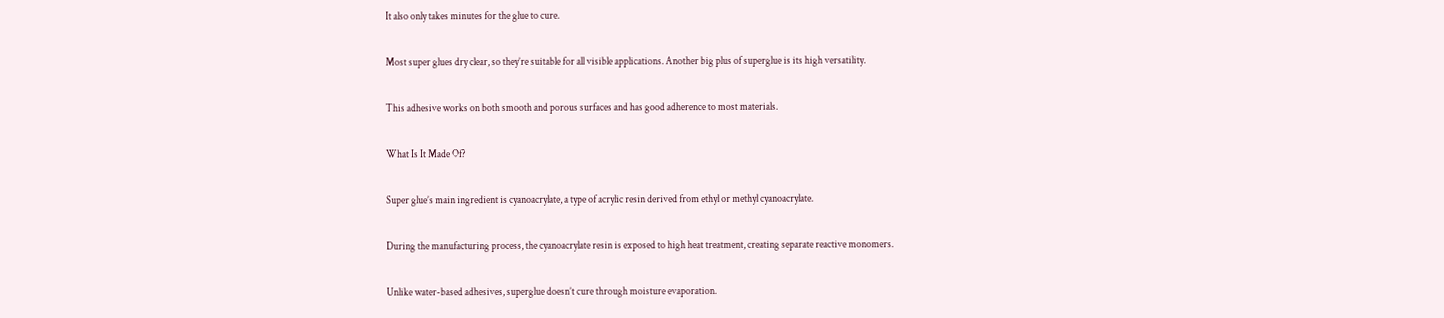It also only takes minutes for the glue to cure.

Most super glues dry clear, so they’re suitable for all visible applications. Another big plus of superglue is its high versatility.

This adhesive works on both smooth and porous surfaces and has good adherence to most materials.

What Is It Made Of?

Super glue’s main ingredient is cyanoacrylate, a type of acrylic resin derived from ethyl or methyl cyanoacrylate.

During the manufacturing process, the cyanoacrylate resin is exposed to high heat treatment, creating separate reactive monomers.

Unlike water-based adhesives, superglue doesn’t cure through moisture evaporation.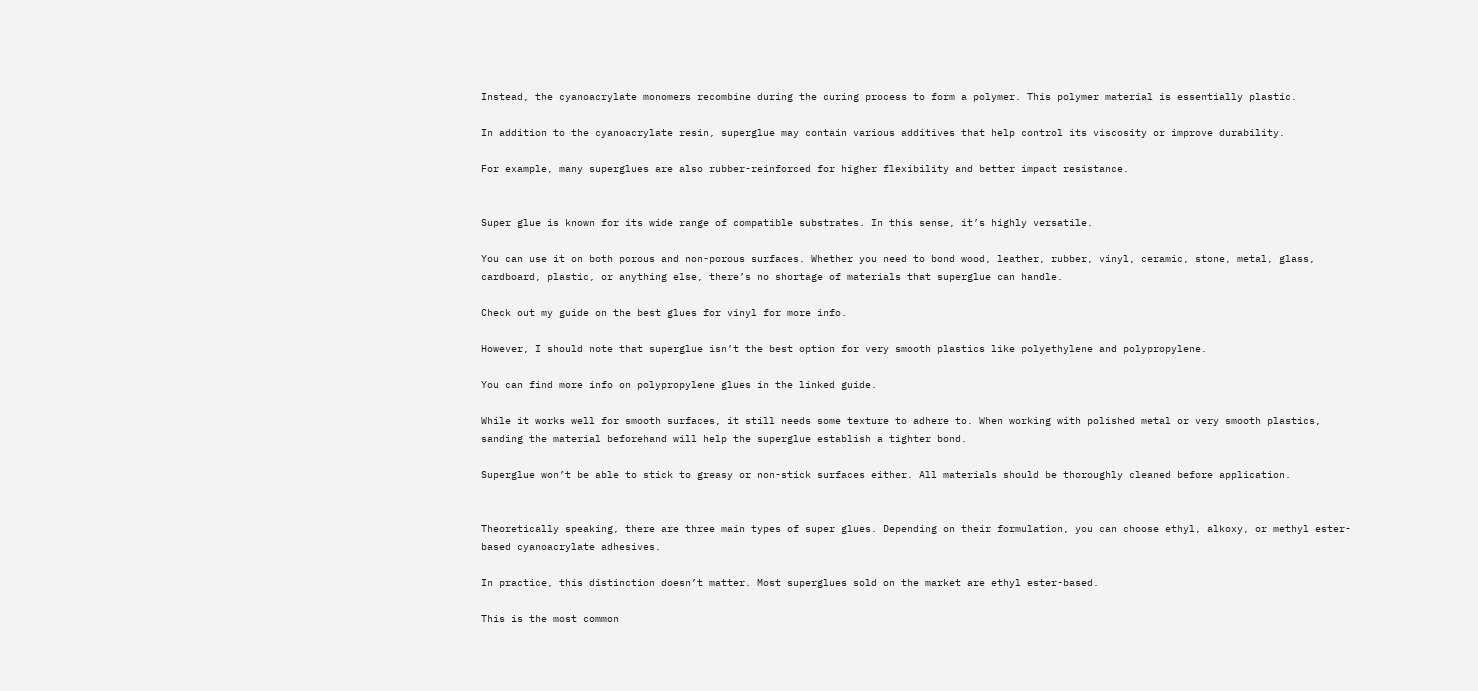Instead, the cyanoacrylate monomers recombine during the curing process to form a polymer. This polymer material is essentially plastic.

In addition to the cyanoacrylate resin, superglue may contain various additives that help control its viscosity or improve durability.

For example, many superglues are also rubber-reinforced for higher flexibility and better impact resistance.


Super glue is known for its wide range of compatible substrates. In this sense, it’s highly versatile.

You can use it on both porous and non-porous surfaces. Whether you need to bond wood, leather, rubber, vinyl, ceramic, stone, metal, glass, cardboard, plastic, or anything else, there’s no shortage of materials that superglue can handle.

Check out my guide on the best glues for vinyl for more info.

However, I should note that superglue isn’t the best option for very smooth plastics like polyethylene and polypropylene.

You can find more info on polypropylene glues in the linked guide.

While it works well for smooth surfaces, it still needs some texture to adhere to. When working with polished metal or very smooth plastics, sanding the material beforehand will help the superglue establish a tighter bond.

Superglue won’t be able to stick to greasy or non-stick surfaces either. All materials should be thoroughly cleaned before application.


Theoretically speaking, there are three main types of super glues. Depending on their formulation, you can choose ethyl, alkoxy, or methyl ester-based cyanoacrylate adhesives.

In practice, this distinction doesn’t matter. Most superglues sold on the market are ethyl ester-based.

This is the most common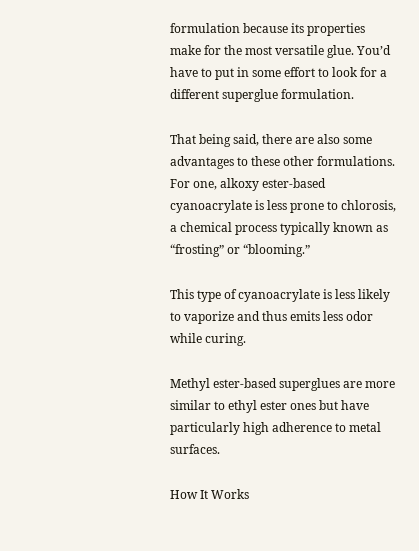formulation because its properties make for the most versatile glue. You’d have to put in some effort to look for a different superglue formulation.

That being said, there are also some advantages to these other formulations. For one, alkoxy ester-based cyanoacrylate is less prone to chlorosis, a chemical process typically known as “frosting” or “blooming.”

This type of cyanoacrylate is less likely to vaporize and thus emits less odor while curing.

Methyl ester-based superglues are more similar to ethyl ester ones but have particularly high adherence to metal surfaces.

How It Works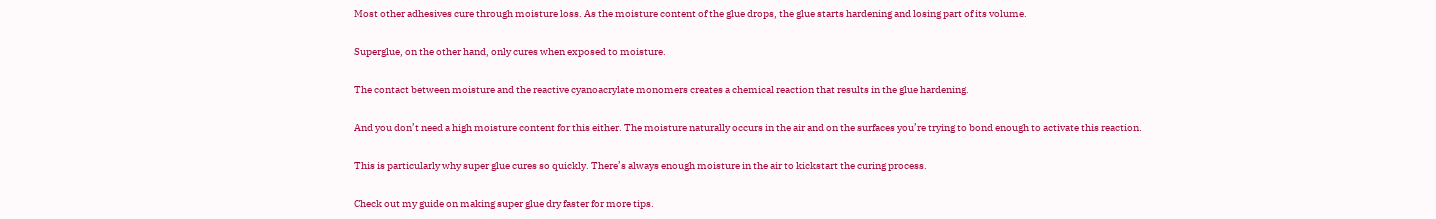Most other adhesives cure through moisture loss. As the moisture content of the glue drops, the glue starts hardening and losing part of its volume.

Superglue, on the other hand, only cures when exposed to moisture.

The contact between moisture and the reactive cyanoacrylate monomers creates a chemical reaction that results in the glue hardening.

And you don’t need a high moisture content for this either. The moisture naturally occurs in the air and on the surfaces you’re trying to bond enough to activate this reaction.

This is particularly why super glue cures so quickly. There’s always enough moisture in the air to kickstart the curing process.

Check out my guide on making super glue dry faster for more tips.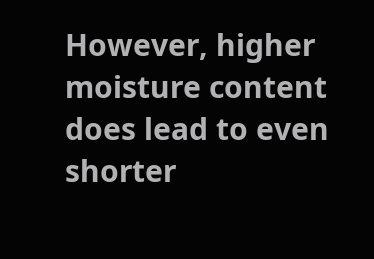However, higher moisture content does lead to even shorter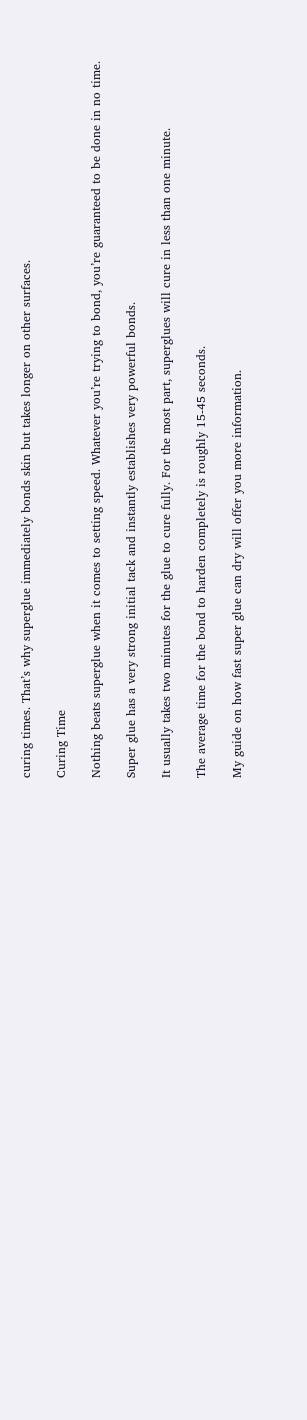curing times. That’s why superglue immediately bonds skin but takes longer on other surfaces.

Curing Time

Nothing beats superglue when it comes to setting speed. Whatever you’re trying to bond, you’re guaranteed to be done in no time.

Super glue has a very strong initial tack and instantly establishes very powerful bonds.

It usually takes two minutes for the glue to cure fully. For the most part, superglues will cure in less than one minute.

The average time for the bond to harden completely is roughly 15-45 seconds.

My guide on how fast super glue can dry will offer you more information.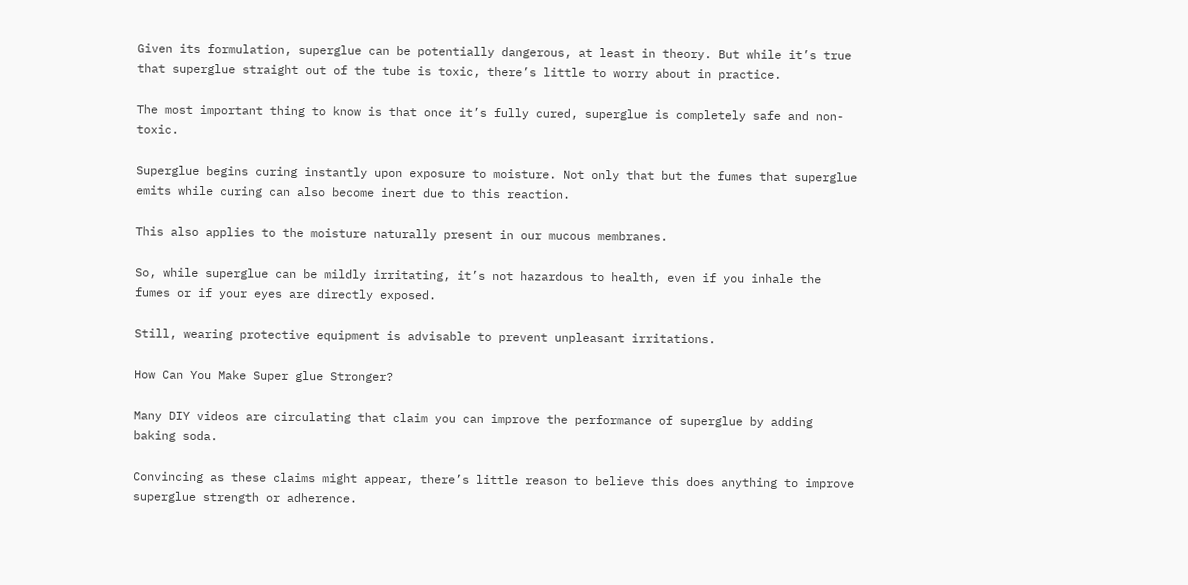Given its formulation, superglue can be potentially dangerous, at least in theory. But while it’s true that superglue straight out of the tube is toxic, there’s little to worry about in practice.

The most important thing to know is that once it’s fully cured, superglue is completely safe and non-toxic.

Superglue begins curing instantly upon exposure to moisture. Not only that but the fumes that superglue emits while curing can also become inert due to this reaction.

This also applies to the moisture naturally present in our mucous membranes.

So, while superglue can be mildly irritating, it’s not hazardous to health, even if you inhale the fumes or if your eyes are directly exposed.

Still, wearing protective equipment is advisable to prevent unpleasant irritations.

How Can You Make Super glue Stronger?

Many DIY videos are circulating that claim you can improve the performance of superglue by adding baking soda.

Convincing as these claims might appear, there’s little reason to believe this does anything to improve superglue strength or adherence.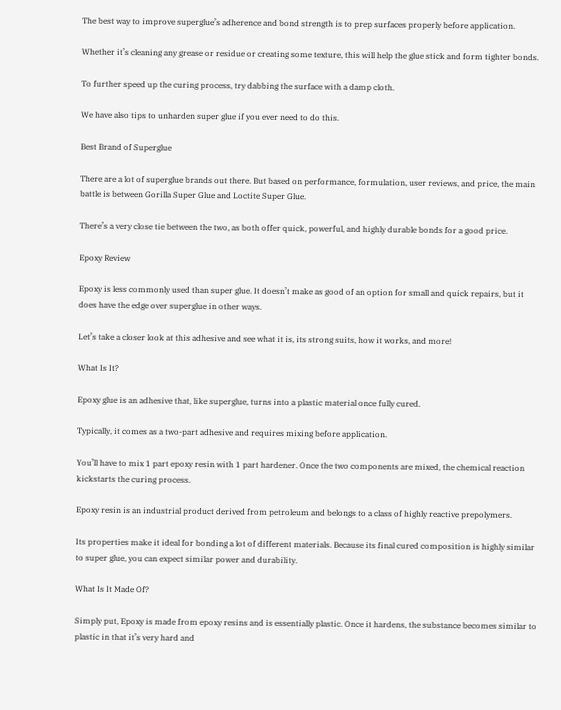The best way to improve superglue’s adherence and bond strength is to prep surfaces properly before application.

Whether it’s cleaning any grease or residue or creating some texture, this will help the glue stick and form tighter bonds.

To further speed up the curing process, try dabbing the surface with a damp cloth.

We have also tips to unharden super glue if you ever need to do this.

Best Brand of Superglue

There are a lot of superglue brands out there. But based on performance, formulation, user reviews, and price, the main battle is between Gorilla Super Glue and Loctite Super Glue.

There’s a very close tie between the two, as both offer quick, powerful, and highly durable bonds for a good price.

Epoxy Review

Epoxy is less commonly used than super glue. It doesn’t make as good of an option for small and quick repairs, but it does have the edge over superglue in other ways.

Let’s take a closer look at this adhesive and see what it is, its strong suits, how it works, and more!

What Is It?

Epoxy glue is an adhesive that, like superglue, turns into a plastic material once fully cured.

Typically, it comes as a two-part adhesive and requires mixing before application.

You’ll have to mix 1 part epoxy resin with 1 part hardener. Once the two components are mixed, the chemical reaction kickstarts the curing process.

Epoxy resin is an industrial product derived from petroleum and belongs to a class of highly reactive prepolymers.

Its properties make it ideal for bonding a lot of different materials. Because its final cured composition is highly similar to super glue, you can expect similar power and durability.

What Is It Made Of?

Simply put, Epoxy is made from epoxy resins and is essentially plastic. Once it hardens, the substance becomes similar to plastic in that it’s very hard and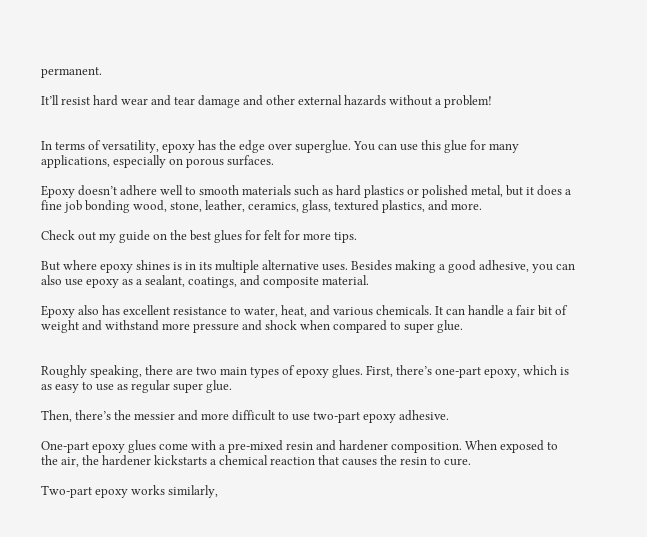permanent.

It’ll resist hard wear and tear damage and other external hazards without a problem!


In terms of versatility, epoxy has the edge over superglue. You can use this glue for many applications, especially on porous surfaces.

Epoxy doesn’t adhere well to smooth materials such as hard plastics or polished metal, but it does a fine job bonding wood, stone, leather, ceramics, glass, textured plastics, and more.

Check out my guide on the best glues for felt for more tips.

But where epoxy shines is in its multiple alternative uses. Besides making a good adhesive, you can also use epoxy as a sealant, coatings, and composite material.

Epoxy also has excellent resistance to water, heat, and various chemicals. It can handle a fair bit of weight and withstand more pressure and shock when compared to super glue.


Roughly speaking, there are two main types of epoxy glues. First, there’s one-part epoxy, which is as easy to use as regular super glue.

Then, there’s the messier and more difficult to use two-part epoxy adhesive.

One-part epoxy glues come with a pre-mixed resin and hardener composition. When exposed to the air, the hardener kickstarts a chemical reaction that causes the resin to cure.

Two-part epoxy works similarly,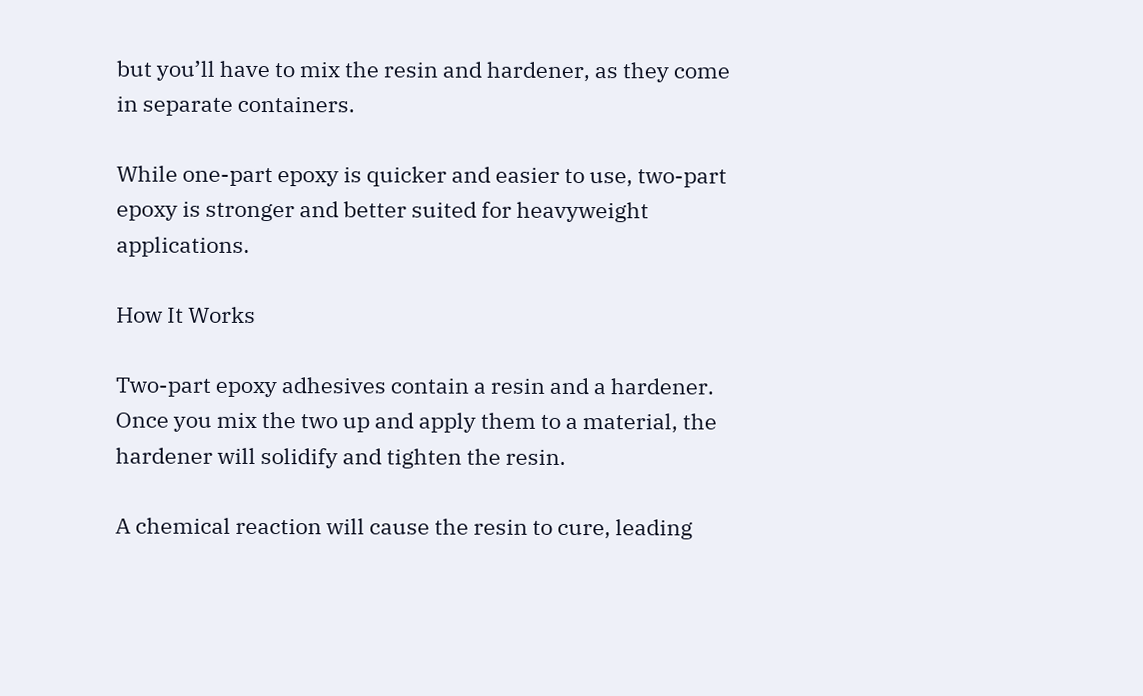but you’ll have to mix the resin and hardener, as they come in separate containers.

While one-part epoxy is quicker and easier to use, two-part epoxy is stronger and better suited for heavyweight applications.

How It Works

Two-part epoxy adhesives contain a resin and a hardener. Once you mix the two up and apply them to a material, the hardener will solidify and tighten the resin.

A chemical reaction will cause the resin to cure, leading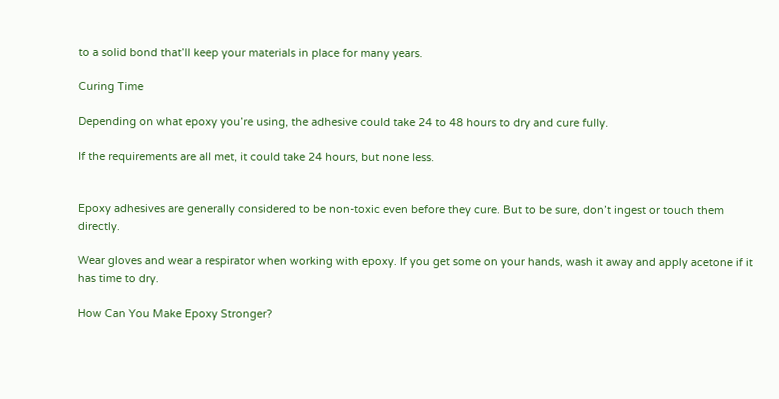to a solid bond that’ll keep your materials in place for many years.

Curing Time

Depending on what epoxy you’re using, the adhesive could take 24 to 48 hours to dry and cure fully.

If the requirements are all met, it could take 24 hours, but none less.


Epoxy adhesives are generally considered to be non-toxic even before they cure. But to be sure, don’t ingest or touch them directly.

Wear gloves and wear a respirator when working with epoxy. If you get some on your hands, wash it away and apply acetone if it has time to dry.

How Can You Make Epoxy Stronger?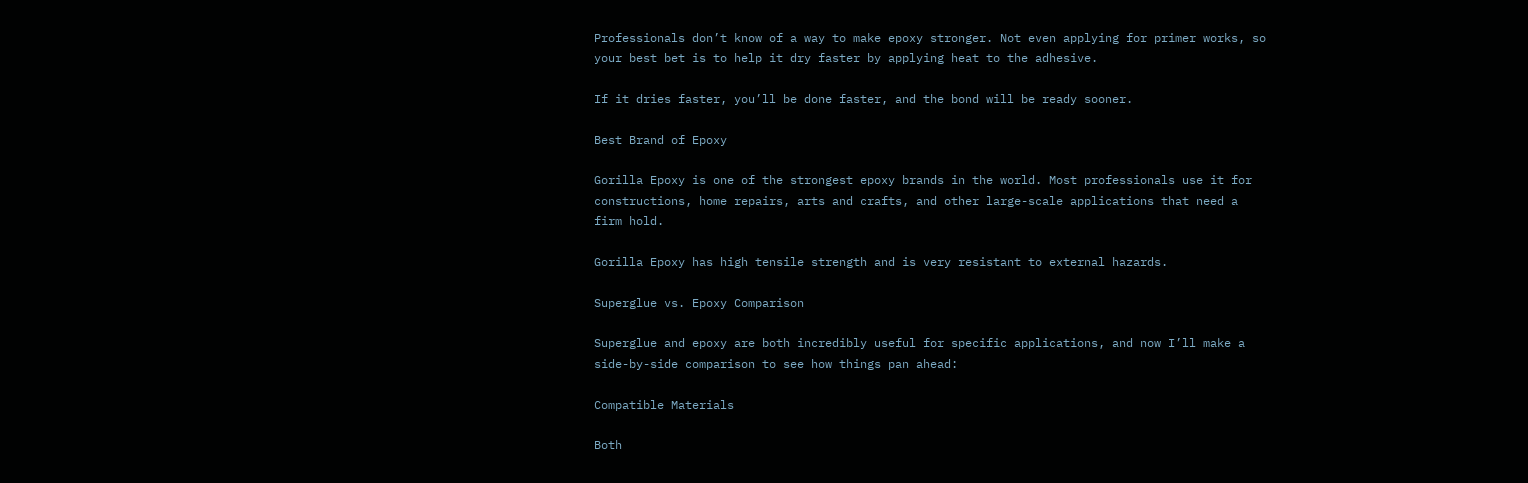Professionals don’t know of a way to make epoxy stronger. Not even applying for primer works, so your best bet is to help it dry faster by applying heat to the adhesive.

If it dries faster, you’ll be done faster, and the bond will be ready sooner.

Best Brand of Epoxy

Gorilla Epoxy is one of the strongest epoxy brands in the world. Most professionals use it for constructions, home repairs, arts and crafts, and other large-scale applications that need a firm hold.

Gorilla Epoxy has high tensile strength and is very resistant to external hazards.

Superglue vs. Epoxy Comparison

Superglue and epoxy are both incredibly useful for specific applications, and now I’ll make a side-by-side comparison to see how things pan ahead:

Compatible Materials

Both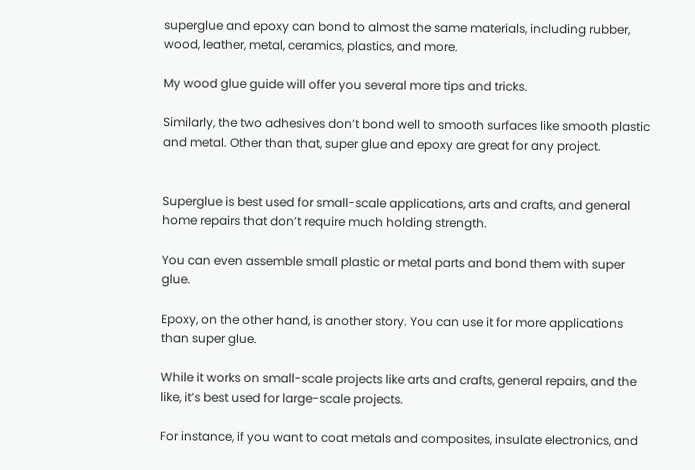superglue and epoxy can bond to almost the same materials, including rubber, wood, leather, metal, ceramics, plastics, and more.

My wood glue guide will offer you several more tips and tricks.

Similarly, the two adhesives don’t bond well to smooth surfaces like smooth plastic and metal. Other than that, super glue and epoxy are great for any project.


Superglue is best used for small-scale applications, arts and crafts, and general home repairs that don’t require much holding strength.

You can even assemble small plastic or metal parts and bond them with super glue.

Epoxy, on the other hand, is another story. You can use it for more applications than super glue.

While it works on small-scale projects like arts and crafts, general repairs, and the like, it’s best used for large-scale projects.

For instance, if you want to coat metals and composites, insulate electronics, and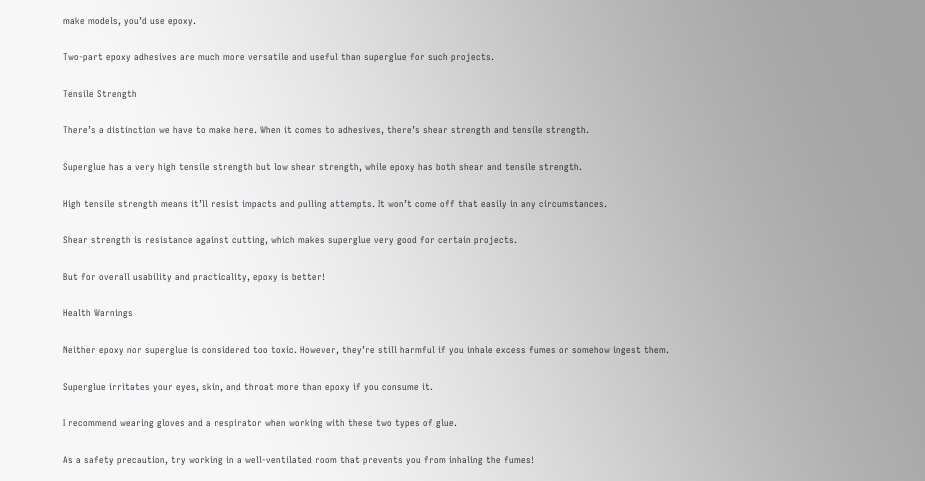make models, you’d use epoxy.

Two-part epoxy adhesives are much more versatile and useful than superglue for such projects.

Tensile Strength

There’s a distinction we have to make here. When it comes to adhesives, there’s shear strength and tensile strength.

Superglue has a very high tensile strength but low shear strength, while epoxy has both shear and tensile strength.

High tensile strength means it’ll resist impacts and pulling attempts. It won’t come off that easily in any circumstances.

Shear strength is resistance against cutting, which makes superglue very good for certain projects.

But for overall usability and practicality, epoxy is better!

Health Warnings

Neither epoxy nor superglue is considered too toxic. However, they’re still harmful if you inhale excess fumes or somehow ingest them.

Superglue irritates your eyes, skin, and throat more than epoxy if you consume it.

I recommend wearing gloves and a respirator when working with these two types of glue.

As a safety precaution, try working in a well-ventilated room that prevents you from inhaling the fumes!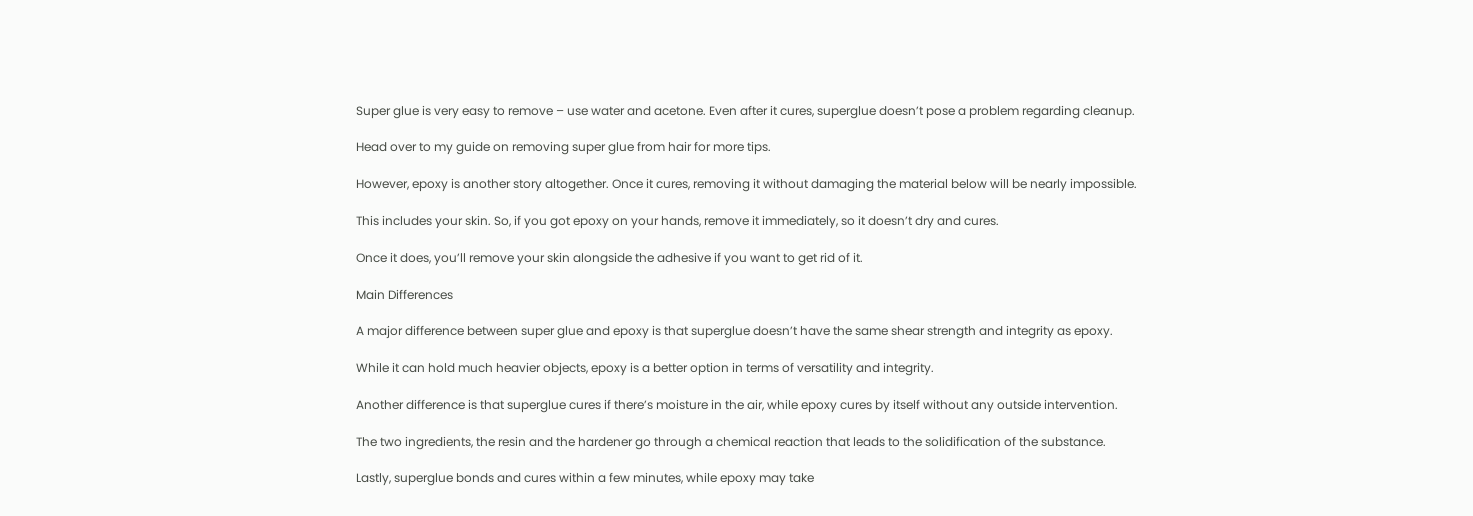Super glue is very easy to remove – use water and acetone. Even after it cures, superglue doesn’t pose a problem regarding cleanup.

Head over to my guide on removing super glue from hair for more tips.

However, epoxy is another story altogether. Once it cures, removing it without damaging the material below will be nearly impossible.

This includes your skin. So, if you got epoxy on your hands, remove it immediately, so it doesn’t dry and cures.

Once it does, you’ll remove your skin alongside the adhesive if you want to get rid of it.

Main Differences

A major difference between super glue and epoxy is that superglue doesn’t have the same shear strength and integrity as epoxy.

While it can hold much heavier objects, epoxy is a better option in terms of versatility and integrity.

Another difference is that superglue cures if there’s moisture in the air, while epoxy cures by itself without any outside intervention.

The two ingredients, the resin and the hardener go through a chemical reaction that leads to the solidification of the substance.

Lastly, superglue bonds and cures within a few minutes, while epoxy may take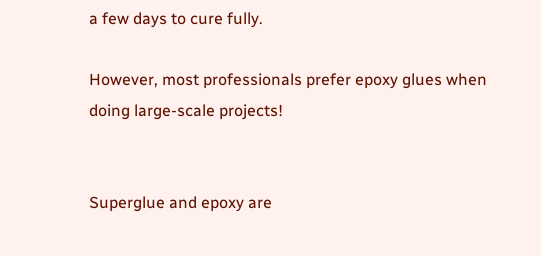a few days to cure fully.

However, most professionals prefer epoxy glues when doing large-scale projects!


Superglue and epoxy are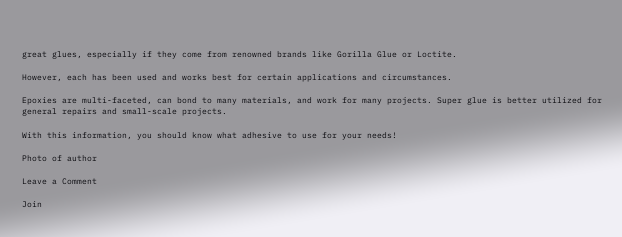great glues, especially if they come from renowned brands like Gorilla Glue or Loctite.

However, each has been used and works best for certain applications and circumstances.

Epoxies are multi-faceted, can bond to many materials, and work for many projects. Super glue is better utilized for general repairs and small-scale projects.

With this information, you should know what adhesive to use for your needs!

Photo of author

Leave a Comment

Join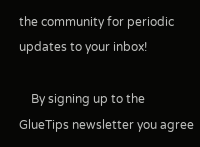the community for periodic updates to your inbox!

    By signing up to the GlueTips newsletter you agree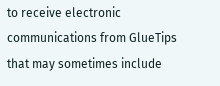to receive electronic communications from GlueTips that may sometimes include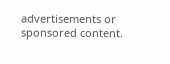advertisements or sponsored content.